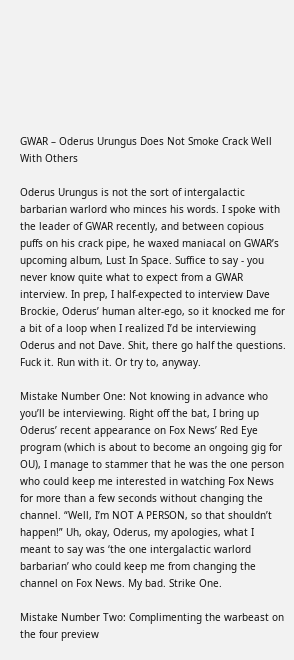GWAR – Oderus Urungus Does Not Smoke Crack Well With Others

Oderus Urungus is not the sort of intergalactic barbarian warlord who minces his words. I spoke with the leader of GWAR recently, and between copious puffs on his crack pipe, he waxed maniacal on GWAR’s upcoming album, Lust In Space. Suffice to say - you never know quite what to expect from a GWAR interview. In prep, I half-expected to interview Dave Brockie, Oderus’ human alter-ego, so it knocked me for a bit of a loop when I realized I’d be interviewing Oderus and not Dave. Shit, there go half the questions. Fuck it. Run with it. Or try to, anyway.

Mistake Number One: Not knowing in advance who you’ll be interviewing. Right off the bat, I bring up Oderus’ recent appearance on Fox News’ Red Eye program (which is about to become an ongoing gig for OU), I manage to stammer that he was the one person who could keep me interested in watching Fox News for more than a few seconds without changing the channel. “Well, I’m NOT A PERSON, so that shouldn’t happen!” Uh, okay, Oderus, my apologies, what I meant to say was ‘the one intergalactic warlord barbarian’ who could keep me from changing the channel on Fox News. My bad. Strike One.

Mistake Number Two: Complimenting the warbeast on the four preview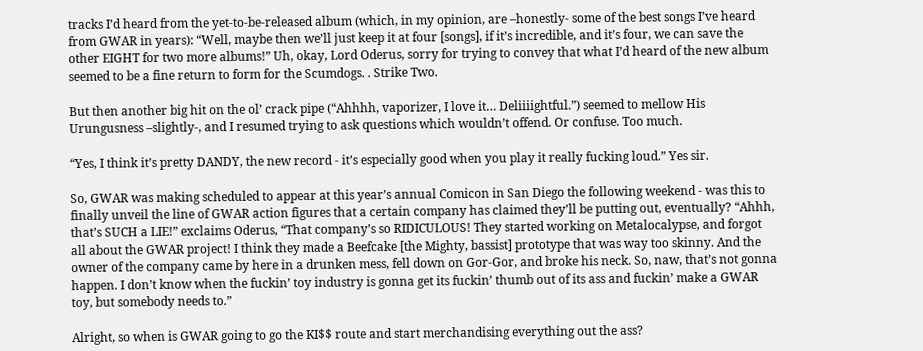tracks I’d heard from the yet-to-be-released album (which, in my opinion, are –honestly- some of the best songs I’ve heard from GWAR in years): “Well, maybe then we’ll just keep it at four [songs], if it’s incredible, and it’s four, we can save the other EIGHT for two more albums!” Uh, okay, Lord Oderus, sorry for trying to convey that what I’d heard of the new album seemed to be a fine return to form for the Scumdogs. . Strike Two.

But then another big hit on the ol’ crack pipe (“Ahhhh, vaporizer, I love it… Deliiiightful.”) seemed to mellow His Urungusness –slightly-, and I resumed trying to ask questions which wouldn’t offend. Or confuse. Too much.

“Yes, I think it’s pretty DANDY, the new record - it’s especially good when you play it really fucking loud.” Yes sir.

So, GWAR was making scheduled to appear at this year’s annual Comicon in San Diego the following weekend - was this to finally unveil the line of GWAR action figures that a certain company has claimed they’ll be putting out, eventually? “Ahhh, that’s SUCH a LIE!” exclaims Oderus, “That company’s so RIDICULOUS! They started working on Metalocalypse, and forgot all about the GWAR project! I think they made a Beefcake [the Mighty, bassist] prototype that was way too skinny. And the owner of the company came by here in a drunken mess, fell down on Gor-Gor, and broke his neck. So, naw, that’s not gonna happen. I don’t know when the fuckin’ toy industry is gonna get its fuckin’ thumb out of its ass and fuckin’ make a GWAR toy, but somebody needs to.”

Alright, so when is GWAR going to go the KI$$ route and start merchandising everything out the ass?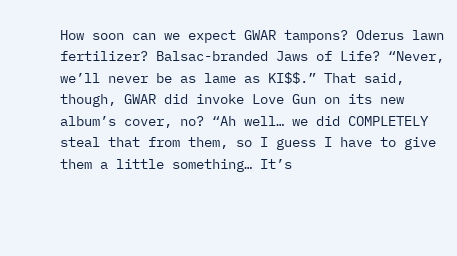How soon can we expect GWAR tampons? Oderus lawn fertilizer? Balsac-branded Jaws of Life? “Never, we’ll never be as lame as KI$$.” That said, though, GWAR did invoke Love Gun on its new album’s cover, no? “Ah well… we did COMPLETELY steal that from them, so I guess I have to give them a little something… It’s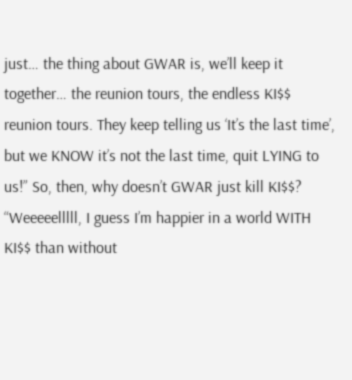just… the thing about GWAR is, we’ll keep it together… the reunion tours, the endless KI$$ reunion tours. They keep telling us ‘It’s the last time’, but we KNOW it’s not the last time, quit LYING to us!” So, then, why doesn’t GWAR just kill KI$$? “Weeeeelllll, I guess I’m happier in a world WITH KI$$ than without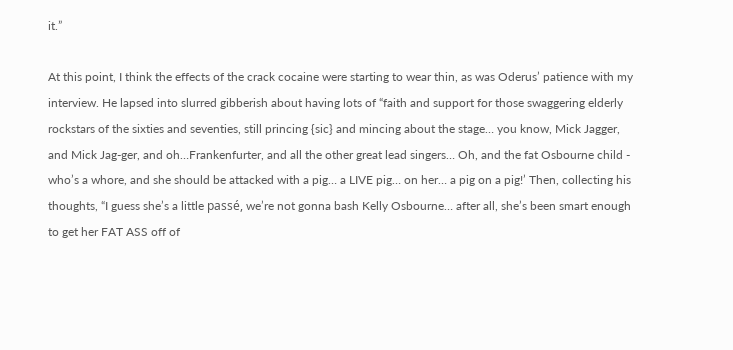it.”

At this point, I think the effects of the crack cocaine were starting to wear thin, as was Oderus’ patience with my interview. He lapsed into slurred gibberish about having lots of “faith and support for those swaggering elderly rockstars of the sixties and seventies, still princing {sic} and mincing about the stage… you know, Mick Jagger, and Mick Jag-ger, and oh…Frankenfurter, and all the other great lead singers… Oh, and the fat Osbourne child - who’s a whore, and she should be attacked with a pig… a LIVE pig… on her… a pig on a pig!’ Then, collecting his thoughts, “I guess she’s a little passé, we’re not gonna bash Kelly Osbourne… after all, she’s been smart enough to get her FAT ASS off of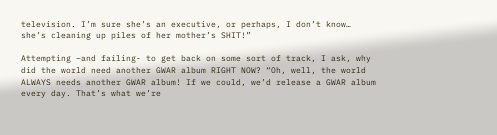television. I’m sure she’s an executive, or perhaps, I don’t know… she’s cleaning up piles of her mother’s SHIT!”

Attempting –and failing- to get back on some sort of track, I ask, why did the world need another GWAR album RIGHT NOW? “Oh, well, the world ALWAYS needs another GWAR album! If we could, we’d release a GWAR album every day. That’s what we’re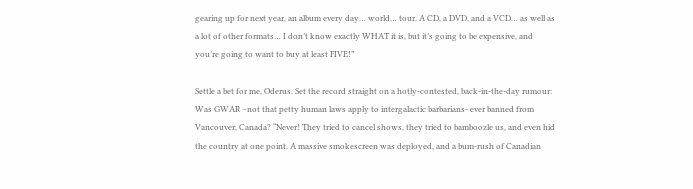gearing up for next year, an album every day… world… tour. A CD, a DVD, and a VCD… as well as a lot of other formats… I don’t know exactly WHAT it is, but it’s going to be expensive, and you’re going to want to buy at least FIVE!”

Settle a bet for me, Oderus. Set the record straight on a hotly-contested, back-in-the-day rumour: Was GWAR –not that petty human laws apply to intergalactic barbarians- ever banned from Vancouver, Canada? “Never! They tried to cancel shows, they tried to bamboozle us, and even hid the country at one point. A massive smokescreen was deployed, and a bum-rush of Canadian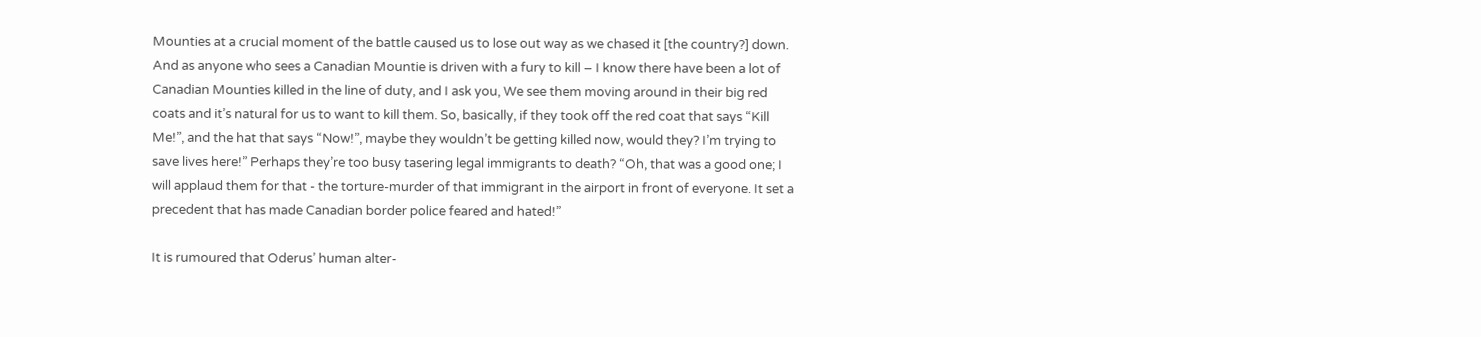Mounties at a crucial moment of the battle caused us to lose out way as we chased it [the country?] down. And as anyone who sees a Canadian Mountie is driven with a fury to kill – I know there have been a lot of Canadian Mounties killed in the line of duty, and I ask you, We see them moving around in their big red coats and it’s natural for us to want to kill them. So, basically, if they took off the red coat that says “Kill Me!”, and the hat that says “Now!”, maybe they wouldn’t be getting killed now, would they? I’m trying to save lives here!” Perhaps they’re too busy tasering legal immigrants to death? “Oh, that was a good one; I will applaud them for that - the torture-murder of that immigrant in the airport in front of everyone. It set a precedent that has made Canadian border police feared and hated!”

It is rumoured that Oderus’ human alter-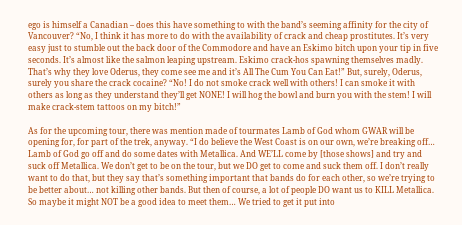ego is himself a Canadian – does this have something to with the band’s seeming affinity for the city of Vancouver? “No, I think it has more to do with the availability of crack and cheap prostitutes. It’s very easy just to stumble out the back door of the Commodore and have an Eskimo bitch upon your tip in five seconds. It’s almost like the salmon leaping upstream. Eskimo crack-hos spawning themselves madly. That’s why they love Oderus, they come see me and it’s All The Cum You Can Eat!” But, surely, Oderus, surely you share the crack cocaine? “No! I do not smoke crack well with others! I can smoke it with others as long as they understand they’ll get NONE! I will hog the bowl and burn you with the stem! I will make crack-stem tattoos on my bitch!”

As for the upcoming tour, there was mention made of tourmates Lamb of God whom GWAR will be opening for, for part of the trek, anyway. “I do believe the West Coast is on our own, we’re breaking off… Lamb of God go off and do some dates with Metallica. And WE’LL come by [those shows] and try and suck off Metallica. We don’t get to be on the tour, but we DO get to come and suck them off. I don’t really want to do that, but they say that’s something important that bands do for each other, so we’re trying to be better about… not killing other bands. But then of course, a lot of people DO want us to KILL Metallica. So maybe it might NOT be a good idea to meet them… We tried to get it put into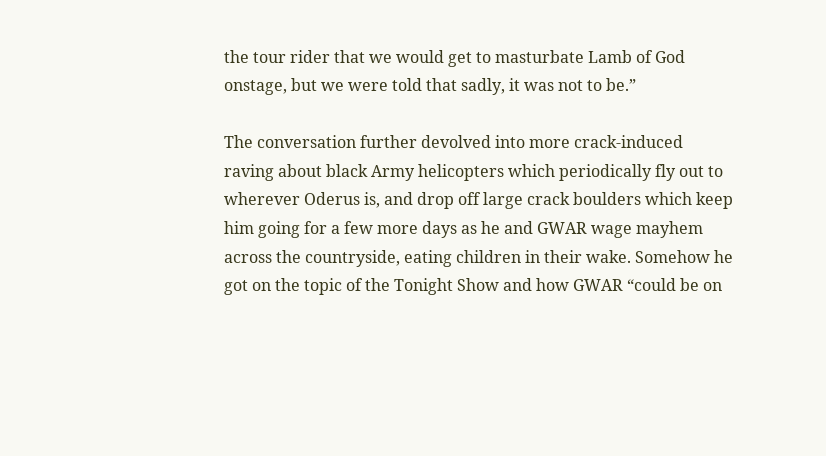the tour rider that we would get to masturbate Lamb of God onstage, but we were told that sadly, it was not to be.”

The conversation further devolved into more crack-induced raving about black Army helicopters which periodically fly out to wherever Oderus is, and drop off large crack boulders which keep him going for a few more days as he and GWAR wage mayhem across the countryside, eating children in their wake. Somehow he got on the topic of the Tonight Show and how GWAR “could be on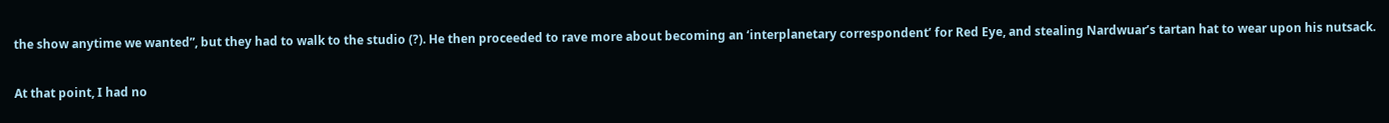the show anytime we wanted”, but they had to walk to the studio (?). He then proceeded to rave more about becoming an ‘interplanetary correspondent’ for Red Eye, and stealing Nardwuar’s tartan hat to wear upon his nutsack.

At that point, I had no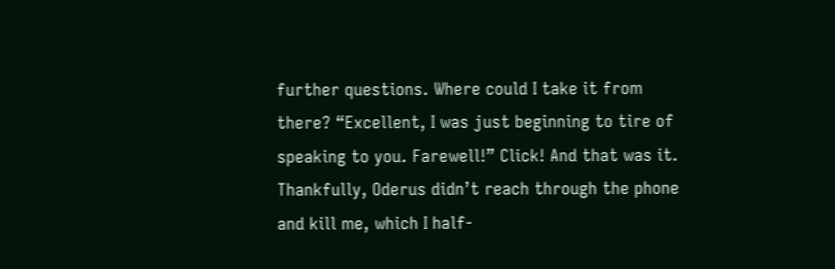further questions. Where could I take it from there? “Excellent, I was just beginning to tire of speaking to you. Farewell!” Click! And that was it. Thankfully, Oderus didn’t reach through the phone and kill me, which I half-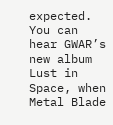expected. You can hear GWAR’s new album Lust in Space, when Metal Blade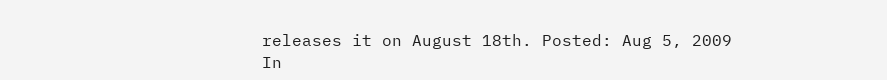releases it on August 18th. Posted: Aug 5, 2009
In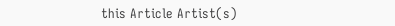this Article Artist(s)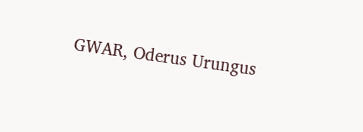GWAR, Oderus Urungus